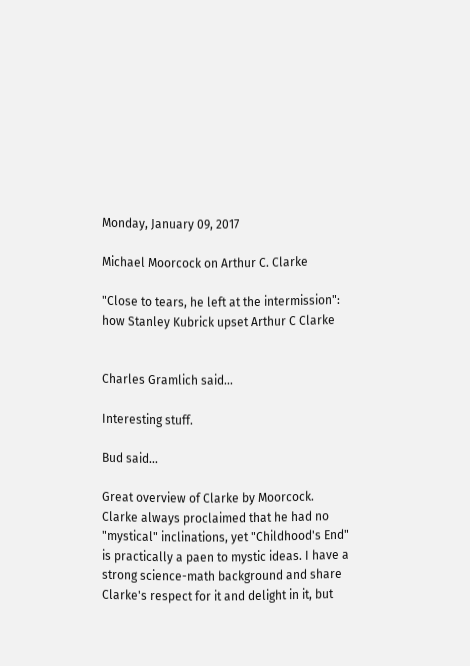Monday, January 09, 2017

Michael Moorcock on Arthur C. Clarke

"Close to tears, he left at the intermission": how Stanley Kubrick upset Arthur C Clarke


Charles Gramlich said...

Interesting stuff.

Bud said...

Great overview of Clarke by Moorcock. Clarke always proclaimed that he had no "mystical" inclinations, yet "Childhood's End" is practically a paen to mystic ideas. I have a strong science-math background and share Clarke's respect for it and delight in it, but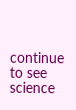continue to see science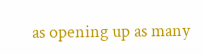as opening up as many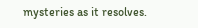mysteries as it resolves.